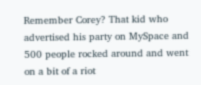Remember Corey? That kid who advertised his party on MySpace and 500 people rocked around and went on a bit of a riot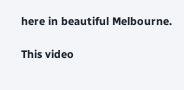here in beautiful Melbourne.

This video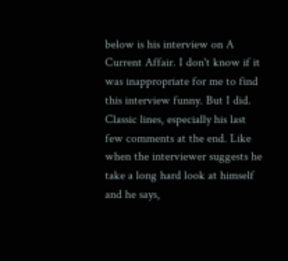below is his interview on A Current Affair. I don't know if it was inappropriate for me to find this interview funny. But I did. Classic lines, especially his last few comments at the end. Like when the interviewer suggests he take a long hard look at himself and he says,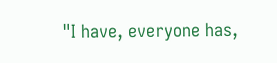"I have, everyone has,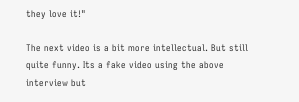they love it!"

The next video is a bit more intellectual. But still quite funny. Its a fake video using the above interview but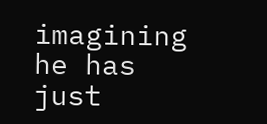imagining he has just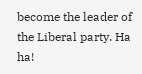become the leader of the Liberal party. Ha ha!